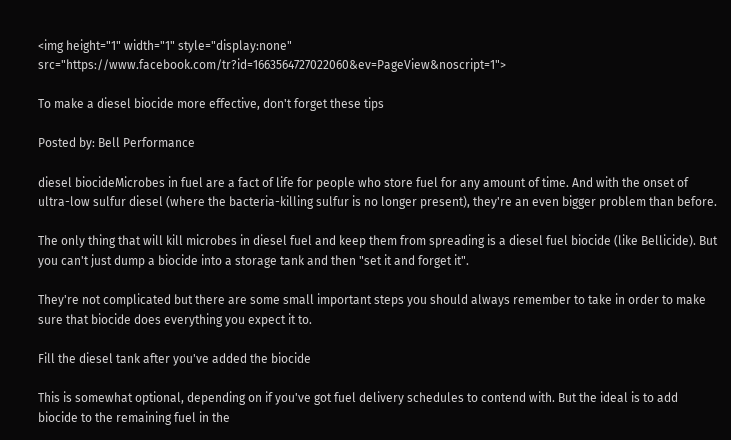<img height="1" width="1" style="display:none" src="https://www.facebook.com/tr?id=1663564727022060&ev=PageView&noscript=1">

To make a diesel biocide more effective, don't forget these tips

Posted by: Bell Performance

diesel biocideMicrobes in fuel are a fact of life for people who store fuel for any amount of time. And with the onset of ultra-low sulfur diesel (where the bacteria-killing sulfur is no longer present), they're an even bigger problem than before.

The only thing that will kill microbes in diesel fuel and keep them from spreading is a diesel fuel biocide (like Bellicide). But you can't just dump a biocide into a storage tank and then "set it and forget it".

They're not complicated but there are some small important steps you should always remember to take in order to make sure that biocide does everything you expect it to.

Fill the diesel tank after you've added the biocide

This is somewhat optional, depending on if you've got fuel delivery schedules to contend with. But the ideal is to add biocide to the remaining fuel in the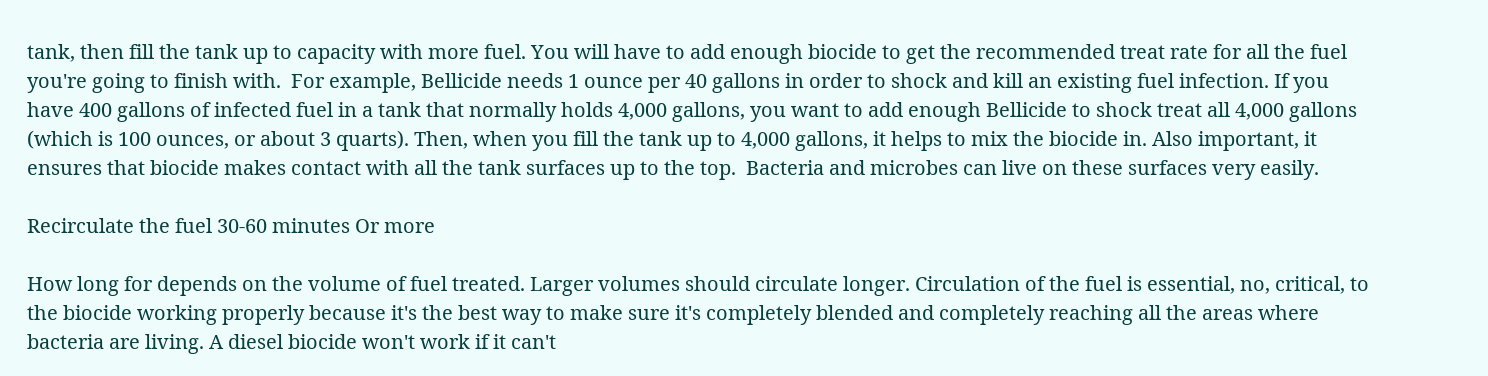tank, then fill the tank up to capacity with more fuel. You will have to add enough biocide to get the recommended treat rate for all the fuel you're going to finish with.  For example, Bellicide needs 1 ounce per 40 gallons in order to shock and kill an existing fuel infection. If you have 400 gallons of infected fuel in a tank that normally holds 4,000 gallons, you want to add enough Bellicide to shock treat all 4,000 gallons (which is 100 ounces, or about 3 quarts). Then, when you fill the tank up to 4,000 gallons, it helps to mix the biocide in. Also important, it ensures that biocide makes contact with all the tank surfaces up to the top.  Bacteria and microbes can live on these surfaces very easily.

Recirculate the fuel 30-60 minutes Or more

How long for depends on the volume of fuel treated. Larger volumes should circulate longer. Circulation of the fuel is essential, no, critical, to the biocide working properly because it's the best way to make sure it's completely blended and completely reaching all the areas where bacteria are living. A diesel biocide won't work if it can't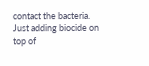contact the bacteria. Just adding biocide on top of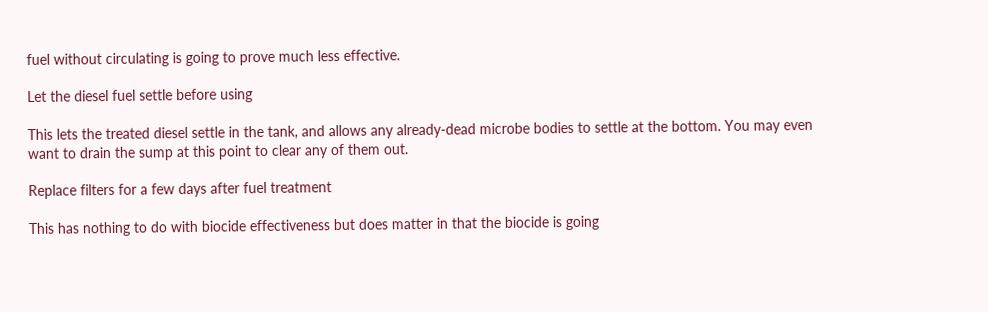fuel without circulating is going to prove much less effective.

Let the diesel fuel settle before using

This lets the treated diesel settle in the tank, and allows any already-dead microbe bodies to settle at the bottom. You may even want to drain the sump at this point to clear any of them out.

Replace filters for a few days after fuel treatment

This has nothing to do with biocide effectiveness but does matter in that the biocide is going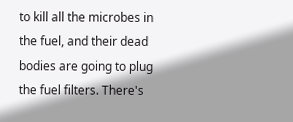to kill all the microbes in the fuel, and their dead bodies are going to plug the fuel filters. There's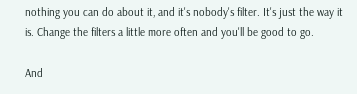nothing you can do about it, and it's nobody's filter. It's just the way it is. Change the filters a little more often and you'll be good to go.

And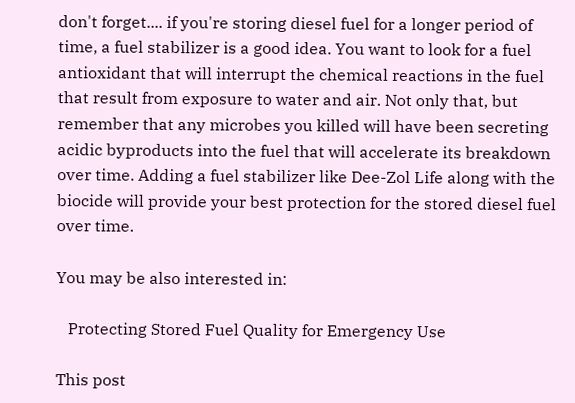don't forget.... if you're storing diesel fuel for a longer period of time, a fuel stabilizer is a good idea. You want to look for a fuel antioxidant that will interrupt the chemical reactions in the fuel that result from exposure to water and air. Not only that, but remember that any microbes you killed will have been secreting acidic byproducts into the fuel that will accelerate its breakdown over time. Adding a fuel stabilizer like Dee-Zol Life along with the biocide will provide your best protection for the stored diesel fuel over time.

You may be also interested in:

   Protecting Stored Fuel Quality for Emergency Use

This post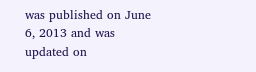was published on June 6, 2013 and was updated on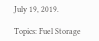July 19, 2019.

Topics: Fuel Storage